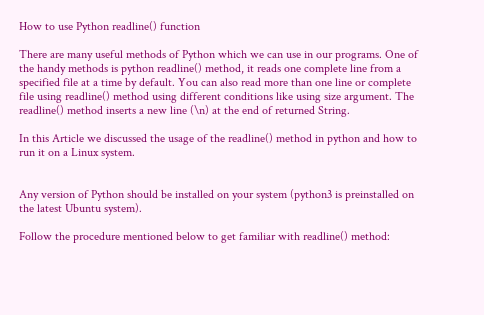How to use Python readline() function

There are many useful methods of Python which we can use in our programs. One of the handy methods is python readline() method, it reads one complete line from a specified file at a time by default. You can also read more than one line or complete file using readline() method using different conditions like using size argument. The readline() method inserts a new line (\n) at the end of returned String.

In this Article we discussed the usage of the readline() method in python and how to run it on a Linux system.


Any version of Python should be installed on your system (python3 is preinstalled on the latest Ubuntu system).

Follow the procedure mentioned below to get familiar with readline() method: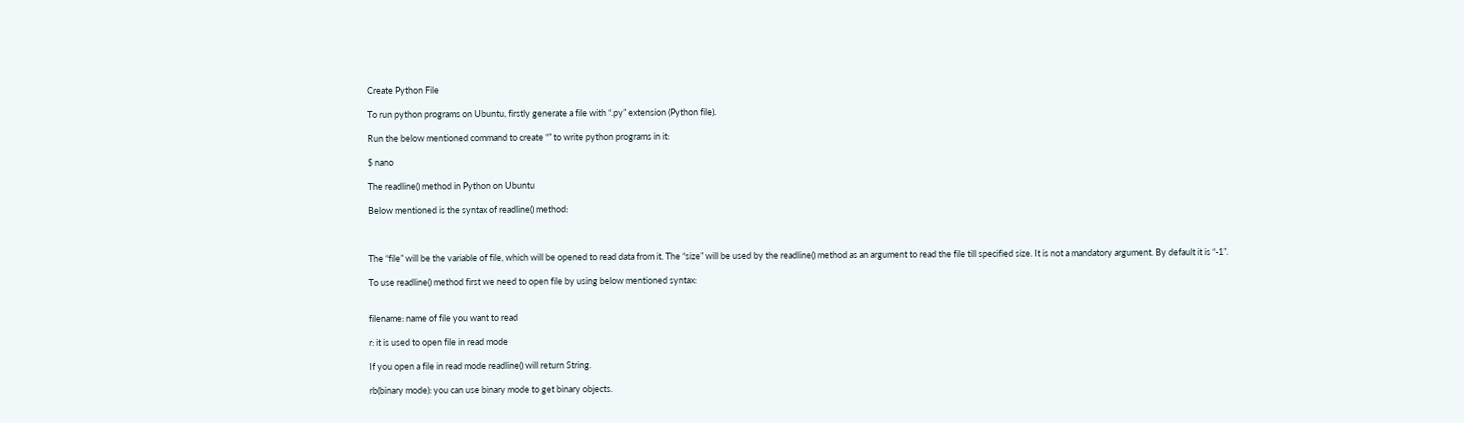Create Python File

To run python programs on Ubuntu, firstly generate a file with “.py” extension (Python file).

Run the below mentioned command to create “” to write python programs in it:

$ nano

The readline() method in Python on Ubuntu

Below mentioned is the syntax of readline() method:



The “file” will be the variable of file, which will be opened to read data from it. The “size” will be used by the readline() method as an argument to read the file till specified size. It is not a mandatory argument. By default it is “-1”.

To use readline() method first we need to open file by using below mentioned syntax:


filename: name of file you want to read

r: it is used to open file in read mode

If you open a file in read mode readline() will return String.

rb(binary mode): you can use binary mode to get binary objects.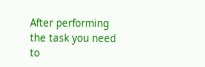After performing the task you need to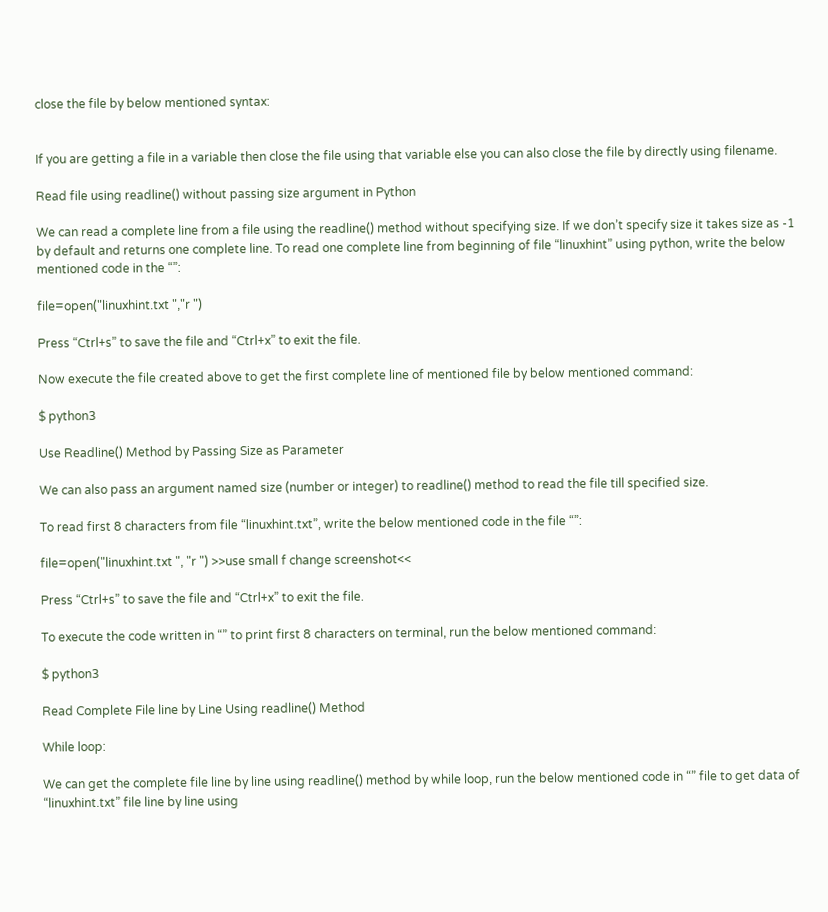close the file by below mentioned syntax:


If you are getting a file in a variable then close the file using that variable else you can also close the file by directly using filename.

Read file using readline() without passing size argument in Python

We can read a complete line from a file using the readline() method without specifying size. If we don’t specify size it takes size as -1 by default and returns one complete line. To read one complete line from beginning of file “linuxhint” using python, write the below mentioned code in the “”:

file=open("linuxhint.txt ","r ")

Press “Ctrl+s” to save the file and “Ctrl+x” to exit the file.

Now execute the file created above to get the first complete line of mentioned file by below mentioned command:

$ python3

Use Readline() Method by Passing Size as Parameter

We can also pass an argument named size (number or integer) to readline() method to read the file till specified size.

To read first 8 characters from file “linuxhint.txt”, write the below mentioned code in the file “”:

file=open("linuxhint.txt ", "r ") >>use small f change screenshot<<

Press “Ctrl+s” to save the file and “Ctrl+x” to exit the file.

To execute the code written in “” to print first 8 characters on terminal, run the below mentioned command:

$ python3

Read Complete File line by Line Using readline() Method

While loop:

We can get the complete file line by line using readline() method by while loop, run the below mentioned code in “” file to get data of “linuxhint.txt” file line by line using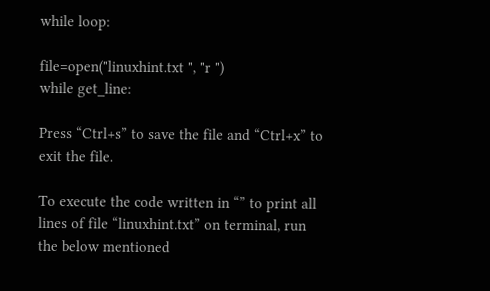while loop:

file=open("linuxhint.txt ", "r ")
while get_line:

Press “Ctrl+s” to save the file and “Ctrl+x” to exit the file.

To execute the code written in “” to print all lines of file “linuxhint.txt” on terminal, run the below mentioned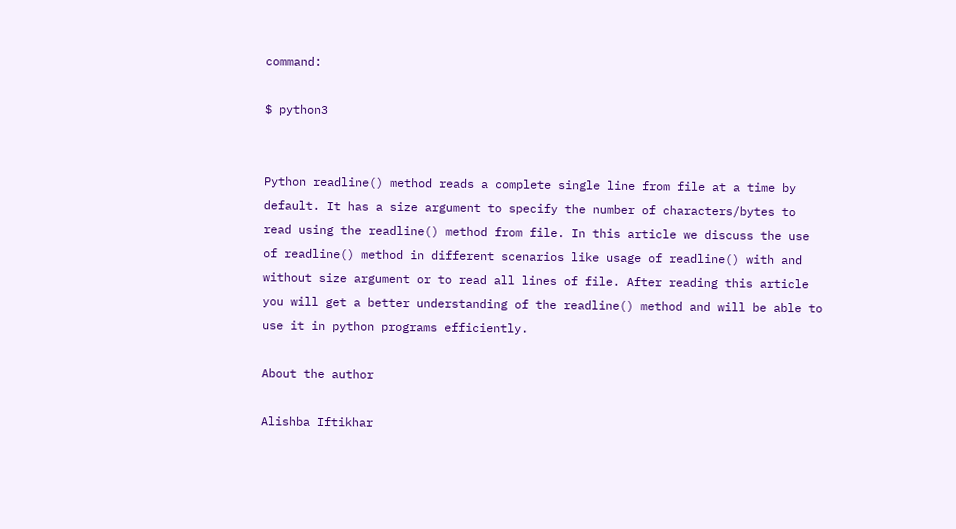command:

$ python3


Python readline() method reads a complete single line from file at a time by default. It has a size argument to specify the number of characters/bytes to read using the readline() method from file. In this article we discuss the use of readline() method in different scenarios like usage of readline() with and without size argument or to read all lines of file. After reading this article you will get a better understanding of the readline() method and will be able to use it in python programs efficiently.

About the author

Alishba Iftikhar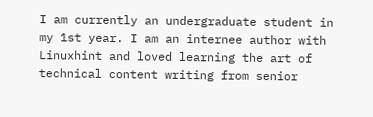I am currently an undergraduate student in my 1st year. I am an internee author with Linuxhint and loved learning the art of technical content writing from senior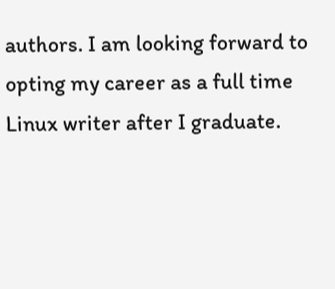authors. I am looking forward to opting my career as a full time Linux writer after I graduate.